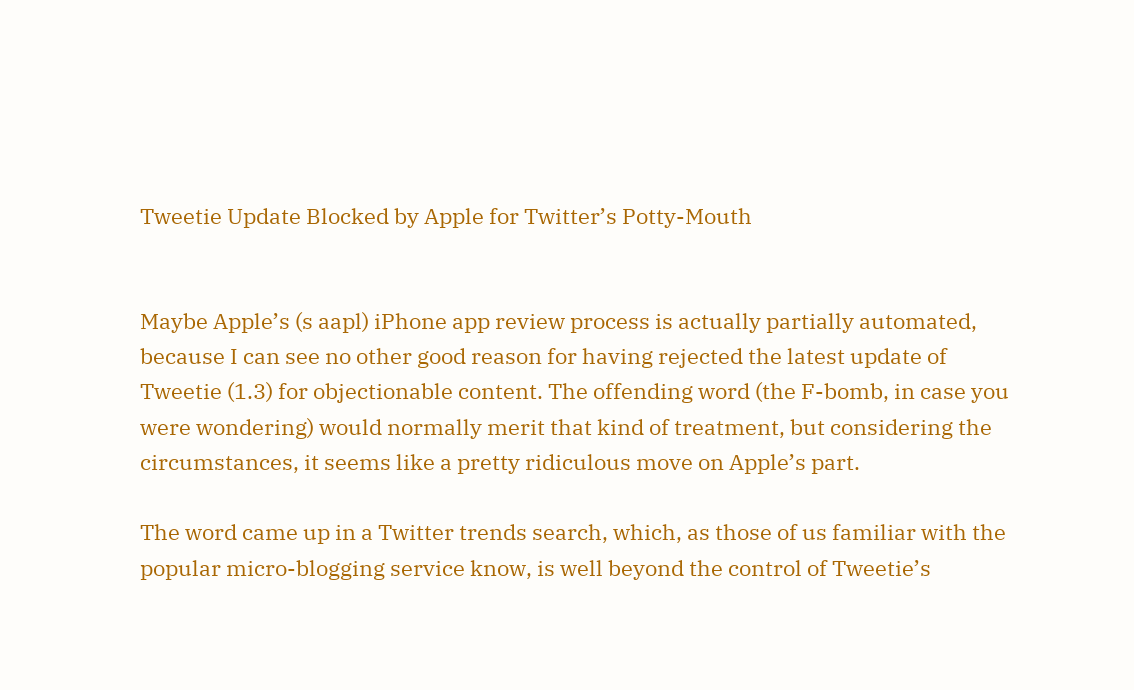Tweetie Update Blocked by Apple for Twitter’s Potty-Mouth


Maybe Apple’s (s aapl) iPhone app review process is actually partially automated, because I can see no other good reason for having rejected the latest update of Tweetie (1.3) for objectionable content. The offending word (the F-bomb, in case you were wondering) would normally merit that kind of treatment, but considering the circumstances, it seems like a pretty ridiculous move on Apple’s part.

The word came up in a Twitter trends search, which, as those of us familiar with the popular micro-blogging service know, is well beyond the control of Tweetie’s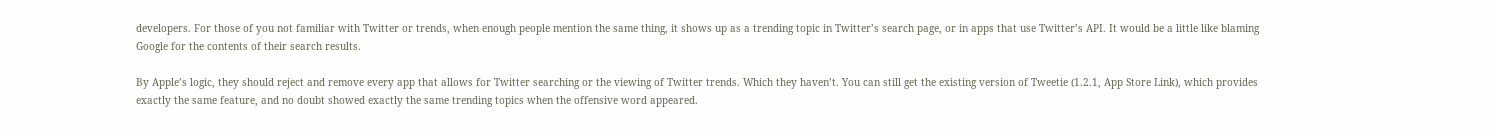developers. For those of you not familiar with Twitter or trends, when enough people mention the same thing, it shows up as a trending topic in Twitter’s search page, or in apps that use Twitter’s API. It would be a little like blaming Google for the contents of their search results.

By Apple’s logic, they should reject and remove every app that allows for Twitter searching or the viewing of Twitter trends. Which they haven’t. You can still get the existing version of Tweetie (1.2.1, App Store Link), which provides exactly the same feature, and no doubt showed exactly the same trending topics when the offensive word appeared.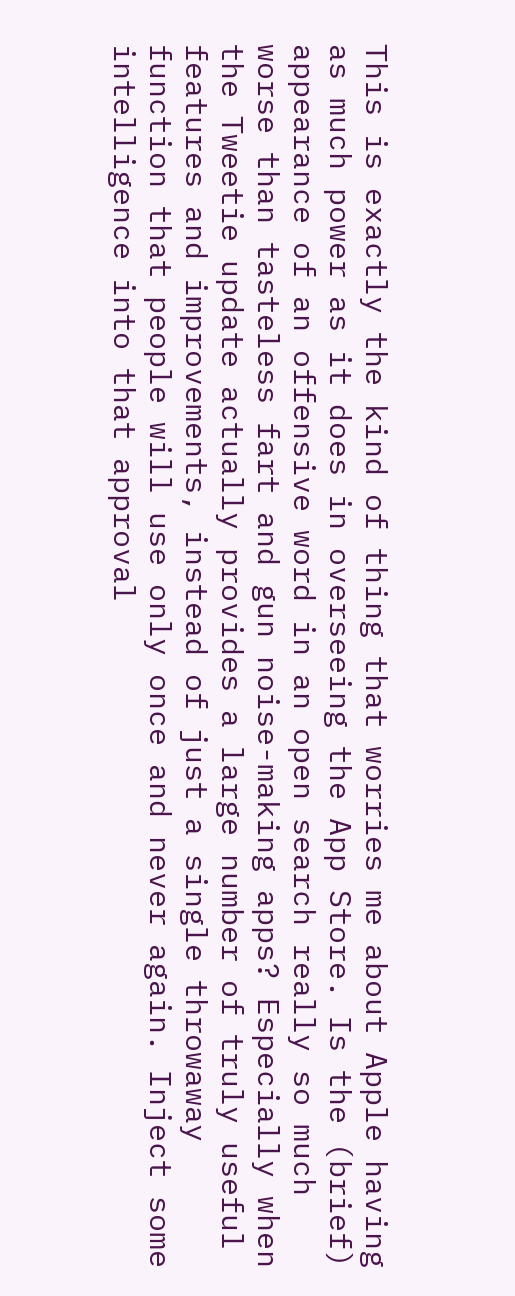This is exactly the kind of thing that worries me about Apple having as much power as it does in overseeing the App Store. Is the (brief) appearance of an offensive word in an open search really so much worse than tasteless fart and gun noise-making apps? Especially when the Tweetie update actually provides a large number of truly useful features and improvements, instead of just a single throwaway function that people will use only once and never again. Inject some intelligence into that approval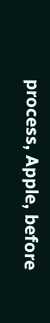process, Apple, before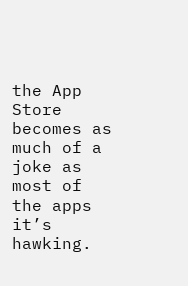the App Store becomes as much of a joke as most of the apps it’s hawking.